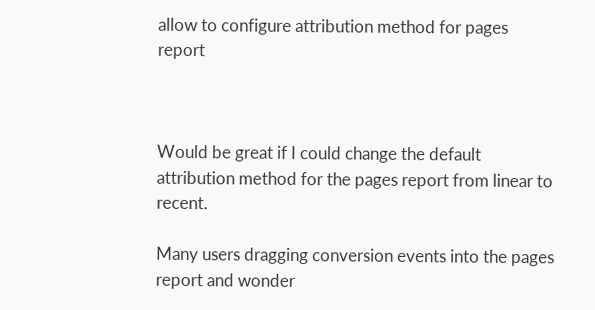allow to configure attribution method for pages report



Would be great if I could change the default attribution method for the pages report from linear to recent.

Many users dragging conversion events into the pages report and wonder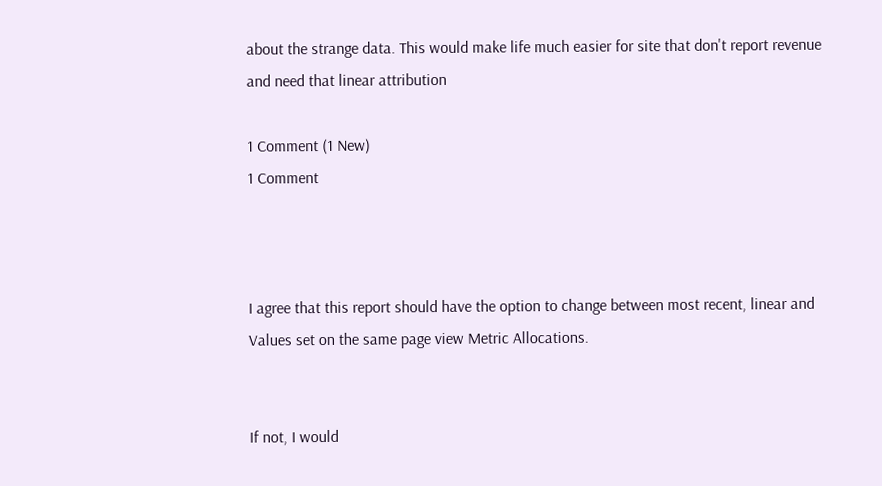about the strange data. This would make life much easier for site that don't report revenue and need that linear attribution

1 Comment (1 New)
1 Comment



I agree that this report should have the option to change between most recent, linear and Values set on the same page view Metric Allocations.


If not, I would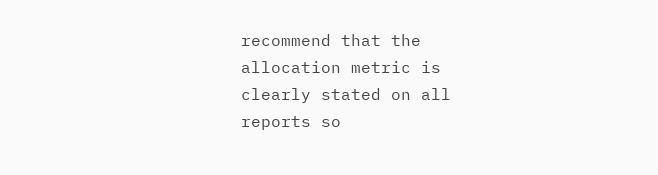recommend that the allocation metric is clearly stated on all reports so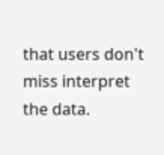that users don't miss interpret the data.